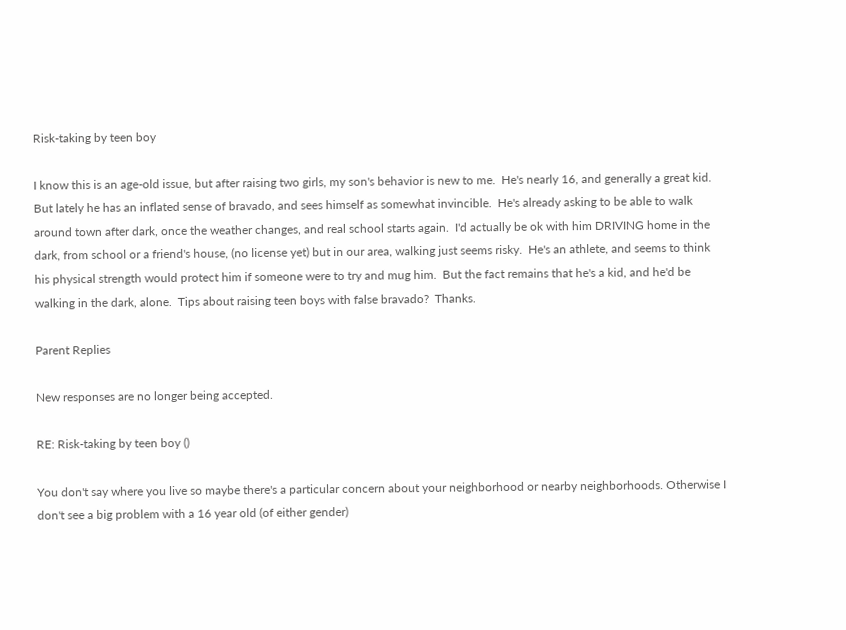Risk-taking by teen boy

I know this is an age-old issue, but after raising two girls, my son's behavior is new to me.  He's nearly 16, and generally a great kid.  But lately he has an inflated sense of bravado, and sees himself as somewhat invincible.  He's already asking to be able to walk around town after dark, once the weather changes, and real school starts again.  I'd actually be ok with him DRIVING home in the dark, from school or a friend's house, (no license yet) but in our area, walking just seems risky.  He's an athlete, and seems to think his physical strength would protect him if someone were to try and mug him.  But the fact remains that he's a kid, and he'd be walking in the dark, alone.  Tips about raising teen boys with false bravado?  Thanks.

Parent Replies

New responses are no longer being accepted.

RE: Risk-taking by teen boy ()

You don't say where you live so maybe there's a particular concern about your neighborhood or nearby neighborhoods. Otherwise I don't see a big problem with a 16 year old (of either gender)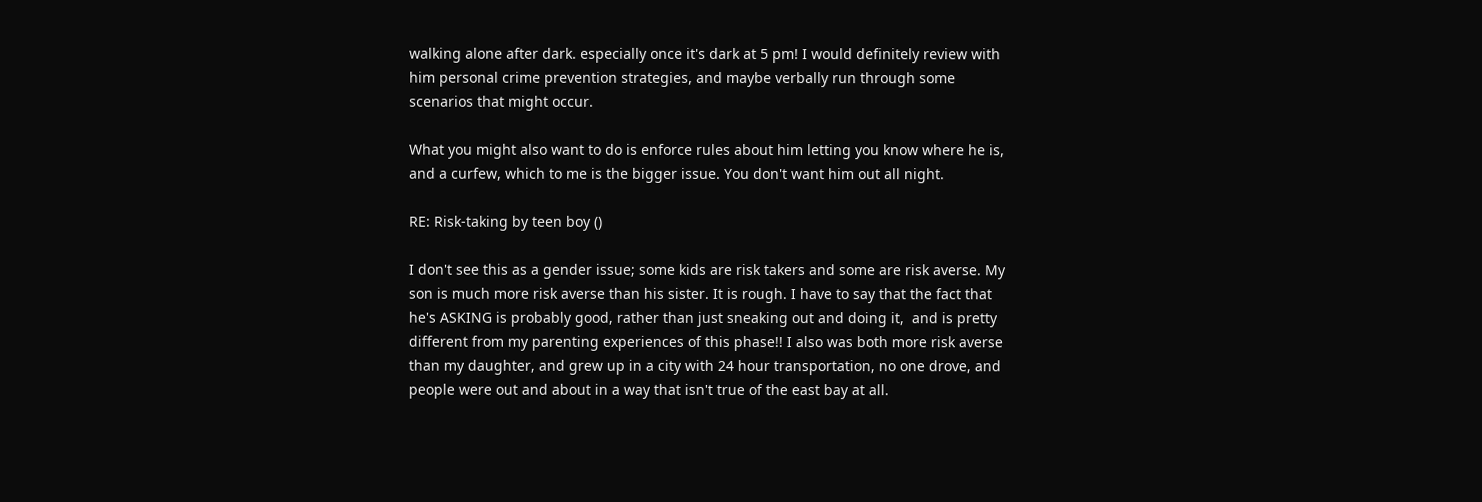walking alone after dark. especially once it's dark at 5 pm! I would definitely review with him personal crime prevention strategies, and maybe verbally run through some scenarios that might occur.

What you might also want to do is enforce rules about him letting you know where he is, and a curfew, which to me is the bigger issue. You don't want him out all night.

RE: Risk-taking by teen boy ()

I don't see this as a gender issue; some kids are risk takers and some are risk averse. My son is much more risk averse than his sister. It is rough. I have to say that the fact that he's ASKING is probably good, rather than just sneaking out and doing it,  and is pretty different from my parenting experiences of this phase!! I also was both more risk averse than my daughter, and grew up in a city with 24 hour transportation, no one drove, and people were out and about in a way that isn't true of the east bay at all.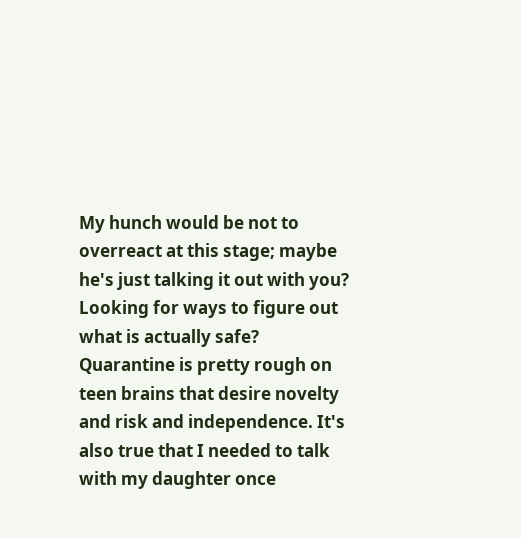My hunch would be not to overreact at this stage; maybe he's just talking it out with you? Looking for ways to figure out what is actually safe? Quarantine is pretty rough on teen brains that desire novelty and risk and independence. It's also true that I needed to talk with my daughter once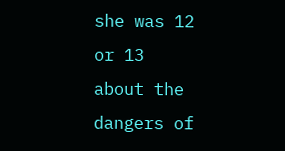she was 12 or 13  about the dangers of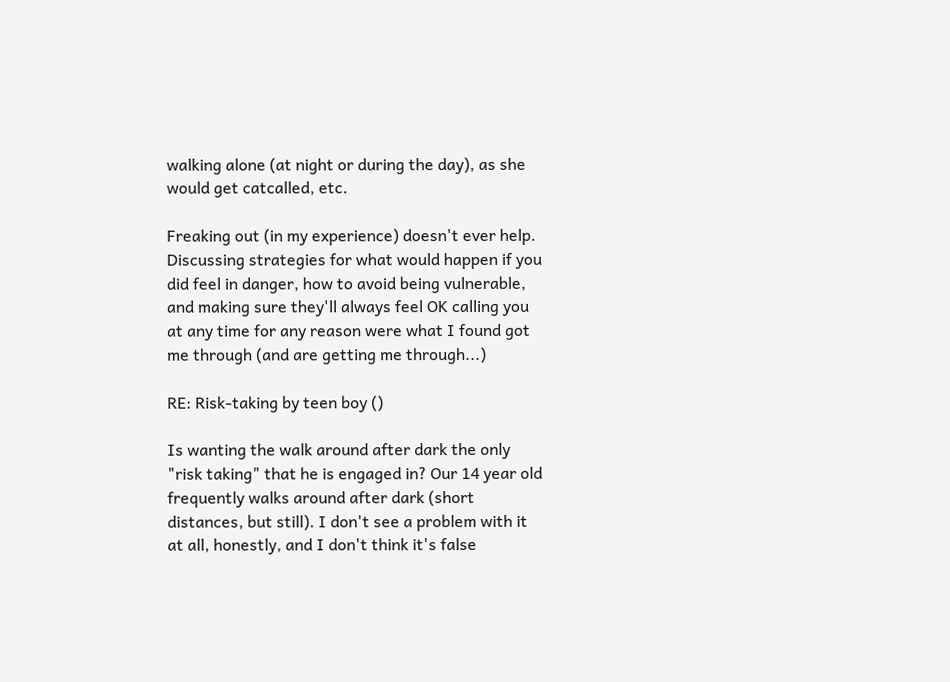walking alone (at night or during the day), as she would get catcalled, etc.

Freaking out (in my experience) doesn't ever help. Discussing strategies for what would happen if you did feel in danger, how to avoid being vulnerable, and making sure they'll always feel OK calling you at any time for any reason were what I found got me through (and are getting me through...)

RE: Risk-taking by teen boy ()

Is wanting the walk around after dark the only "risk taking" that he is engaged in? Our 14 year old frequently walks around after dark (short distances, but still). I don't see a problem with it at all, honestly, and I don't think it's false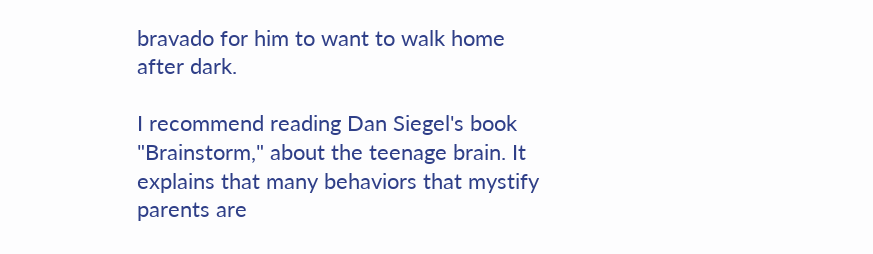bravado for him to want to walk home after dark.

I recommend reading Dan Siegel's book "Brainstorm," about the teenage brain. It explains that many behaviors that mystify parents are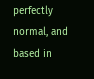perfectly normal, and based in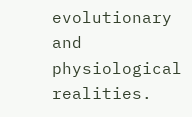evolutionary and physiological realities.